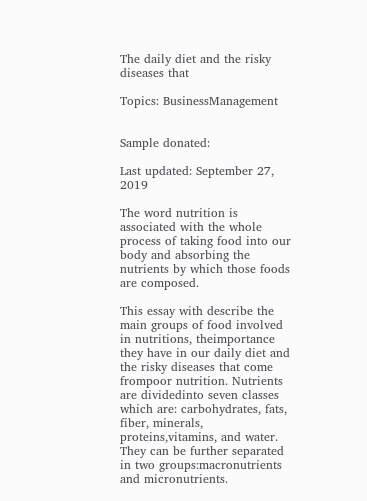The daily diet and the risky diseases that

Topics: BusinessManagement


Sample donated:

Last updated: September 27, 2019

The word nutrition is associated with the whole process of taking food into our body and absorbing the nutrients by which those foods are composed.

This essay with describe the main groups of food involved in nutritions, theimportance they have in our daily diet and the risky diseases that come frompoor nutrition. Nutrients are dividedinto seven classes which are: carbohydrates, fats, fiber, minerals, proteins,vitamins, and water. They can be further separated in two groups:macronutrients and micronutrients.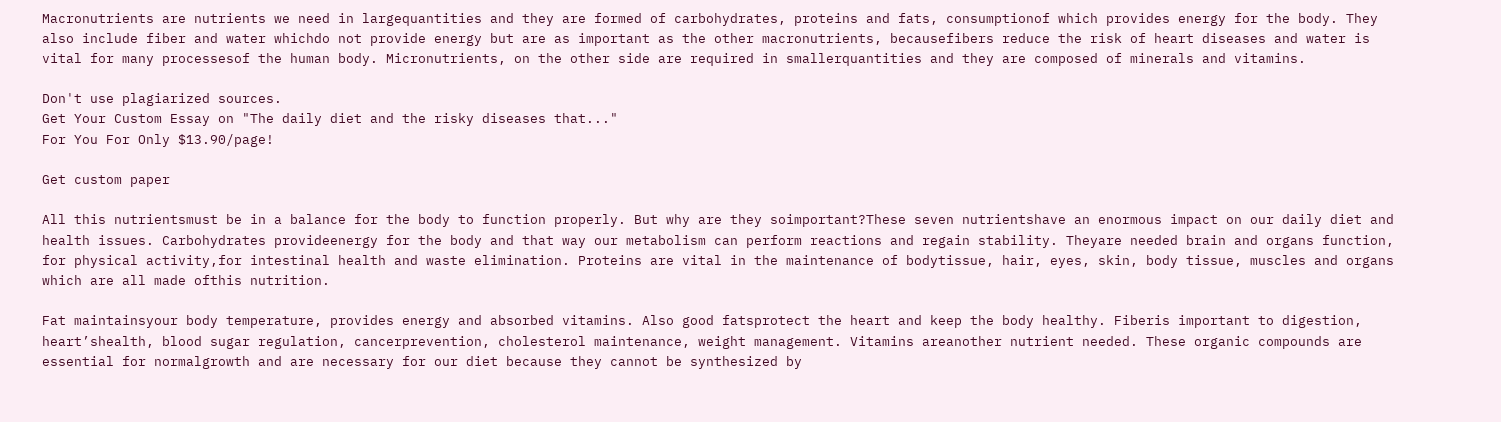Macronutrients are nutrients we need in largequantities and they are formed of carbohydrates, proteins and fats, consumptionof which provides energy for the body. They also include fiber and water whichdo not provide energy but are as important as the other macronutrients, becausefibers reduce the risk of heart diseases and water is vital for many processesof the human body. Micronutrients, on the other side are required in smallerquantities and they are composed of minerals and vitamins.

Don't use plagiarized sources.
Get Your Custom Essay on "The daily diet and the risky diseases that..."
For You For Only $13.90/page!

Get custom paper

All this nutrientsmust be in a balance for the body to function properly. But why are they soimportant?These seven nutrientshave an enormous impact on our daily diet and health issues. Carbohydrates provideenergy for the body and that way our metabolism can perform reactions and regain stability. Theyare needed brain and organs function, for physical activity,for intestinal health and waste elimination. Proteins are vital in the maintenance of bodytissue, hair, eyes, skin, body tissue, muscles and organs which are all made ofthis nutrition.

Fat maintainsyour body temperature, provides energy and absorbed vitamins. Also good fatsprotect the heart and keep the body healthy. Fiberis important to digestion, heart’shealth, blood sugar regulation, cancerprevention, cholesterol maintenance, weight management. Vitamins areanother nutrient needed. These organic compounds are essential for normalgrowth and are necessary for our diet because they cannot be synthesized by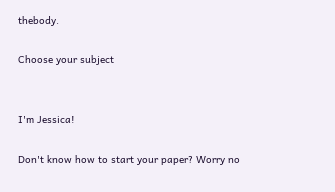thebody.

Choose your subject


I'm Jessica!

Don't know how to start your paper? Worry no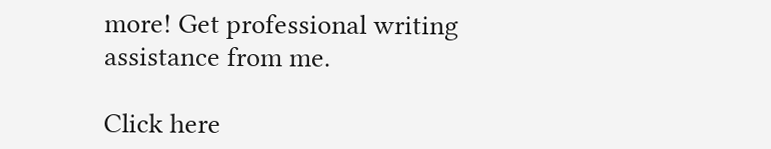more! Get professional writing assistance from me.

Click here